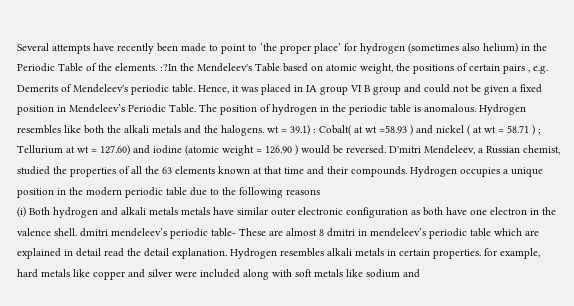Several attempts have recently been made to point to ‘the proper place’ for hydrogen (sometimes also helium) in the Periodic Table of the elements. :?In the Mendeleev's Table based on atomic weight, the positions of certain pairs , e.g. Demerits of Mendeleev's periodic table. Hence, it was placed in IA group VI B group and could not be given a fixed position in Mendeleev’s Periodic Table. The position of hydrogen in the periodic table is anomalous. Hydrogen resembles like both the alkali metals and the halogens. wt = 39.1) : Cobalt( at wt =58.93 ) and nickel ( at wt = 58.71 ) ; Tellurium at wt = 127.60) and iodine (atomic weight = 126.90 ) would be reversed. D'mitri Mendeleev, a Russian chemist, studied the properties of all the 63 elements known at that time and their compounds. Hydrogen occupies a unique position in the modern periodic table due to the following reasons
(i) Both hydrogen and alkali metals metals have similar outer electronic configuration as both have one electron in the valence shell. dmitri mendeleev’s periodic table- These are almost 8 dmitri in mendeleev’s periodic table which are explained in detail read the detail explanation. Hydrogen resembles alkali metals in certain properties. for example, hard metals like copper and silver were included along with soft metals like sodium and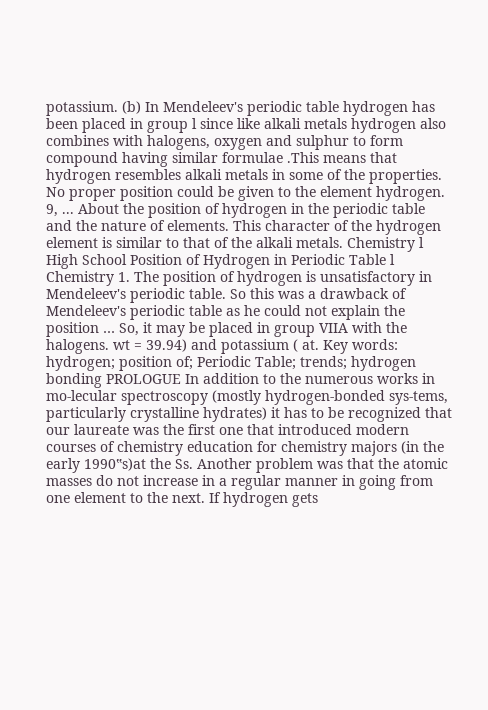potassium. (b) In Mendeleev's periodic table hydrogen has been placed in group l since like alkali metals hydrogen also combines with halogens, oxygen and sulphur to form compound having similar formulae .This means that hydrogen resembles alkali metals in some of the properties. No proper position could be given to the element hydrogen. 9, ... About the position of hydrogen in the periodic table and the nature of elements. This character of the hydrogen element is similar to that of the alkali metals. Chemistry l High School Position of Hydrogen in Periodic Table l Chemistry 1. The position of hydrogen is unsatisfactory in Mendeleev's periodic table. So this was a drawback of Mendeleev's periodic table as he could not explain the position … So, it may be placed in group VIIA with the halogens. wt = 39.94) and potassium ( at. Key words: hydrogen; position of; Periodic Table; trends; hydrogen bonding PROLOGUE In addition to the numerous works in mo-lecular spectroscopy (mostly hydrogen-bonded sys-tems, particularly crystalline hydrates) it has to be recognized that our laureate was the first one that introduced modern courses of chemistry education for chemistry majors (in the early 1990‟s)at the Ss. Another problem was that the atomic masses do not increase in a regular manner in going from one element to the next. If hydrogen gets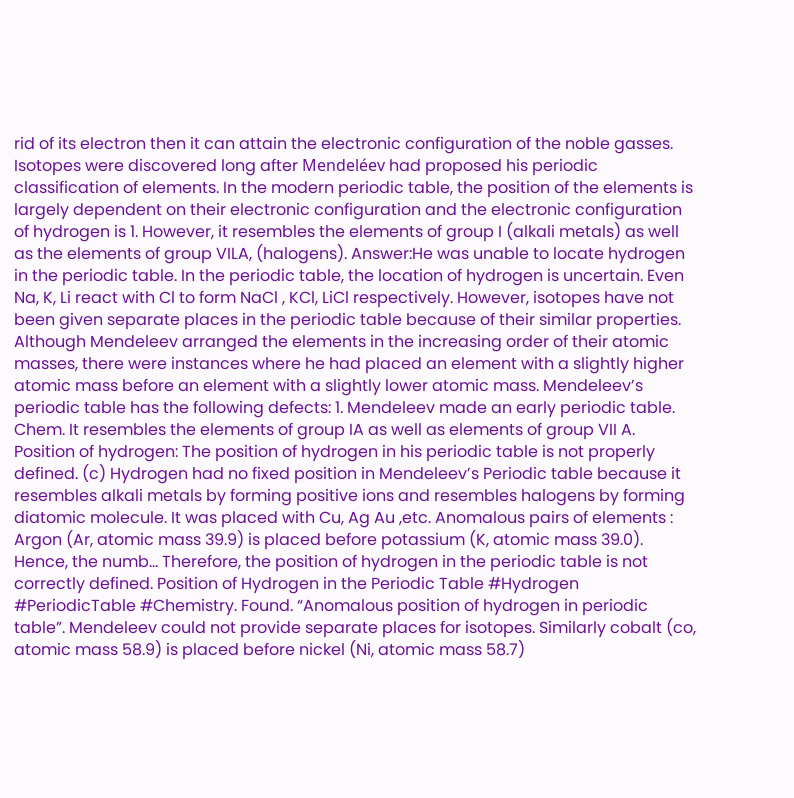rid of its electron then it can attain the electronic configuration of the noble gasses. Isotopes were discovered long after Mendeléev had proposed his periodic classification of elements. In the modern periodic table, the position of the elements is largely dependent on their electronic configuration and the electronic configuration of hydrogen is 1. However, it resembles the elements of group I (alkali metals) as well as the elements of group VILA, (halogens). Answer:He was unable to locate hydrogen in the periodic table. In the periodic table, the location of hydrogen is uncertain. Even Na, K, Li react with Cl to form NaCl , KCl, LiCl respectively. However, isotopes have not been given separate places in the periodic table because of their similar properties. Although Mendeleev arranged the elements in the increasing order of their atomic masses, there were instances where he had placed an element with a slightly higher atomic mass before an element with a slightly lower atomic mass. Mendeleev’s periodic table has the following defects: 1. Mendeleev made an early periodic table. Chem. It resembles the elements of group IA as well as elements of group VII A. Position of hydrogen: The position of hydrogen in his periodic table is not properly defined. (c) Hydrogen had no fixed position in Mendeleev’s Periodic table because it resembles alkali metals by forming positive ions and resembles halogens by forming diatomic molecule. It was placed with Cu, Ag Au ,etc. Anomalous pairs of elements : Argon (Ar, atomic mass 39.9) is placed before potassium (K, atomic mass 39.0). Hence, the numb… Therefore, the position of hydrogen in the periodic table is not correctly defined. Position of Hydrogen in the Periodic Table #Hydrogen #PeriodicTable #Chemistry. Found. “Anomalous position of hydrogen in periodic table”. Mendeleev could not provide separate places for isotopes. Similarly cobalt (co, atomic mass 58.9) is placed before nickel (Ni, atomic mass 58.7)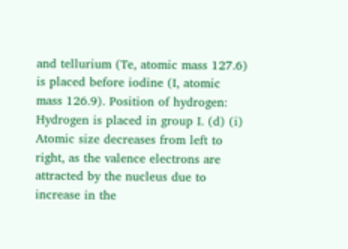and tellurium (Te, atomic mass 127.6) is placed before iodine (I, atomic mass 126.9). Position of hydrogen: Hydrogen is placed in group I. (d) (i) Atomic size decreases from left to right, as the valence electrons are attracted by the nucleus due to increase in the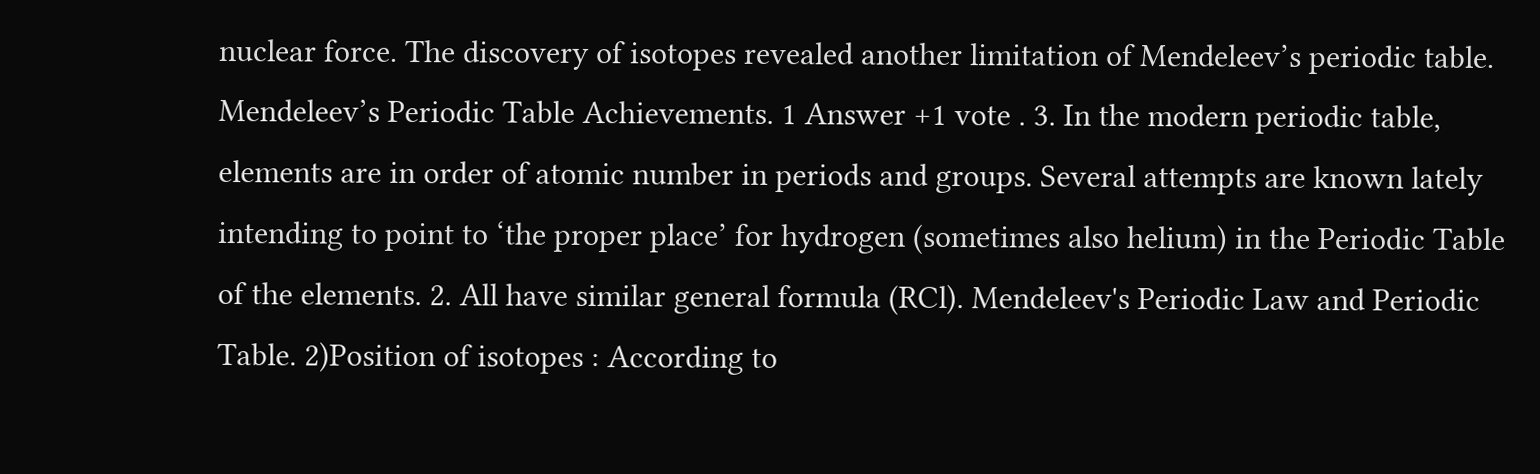nuclear force. The discovery of isotopes revealed another limitation of Mendeleev’s periodic table. Mendeleev’s Periodic Table Achievements. 1 Answer +1 vote . 3. In the modern periodic table, elements are in order of atomic number in periods and groups. Several attempts are known lately intending to point to ‘the proper place’ for hydrogen (sometimes also helium) in the Periodic Table of the elements. 2. All have similar general formula (RCl). Mendeleev's Periodic Law and Periodic Table. 2)Position of isotopes : According to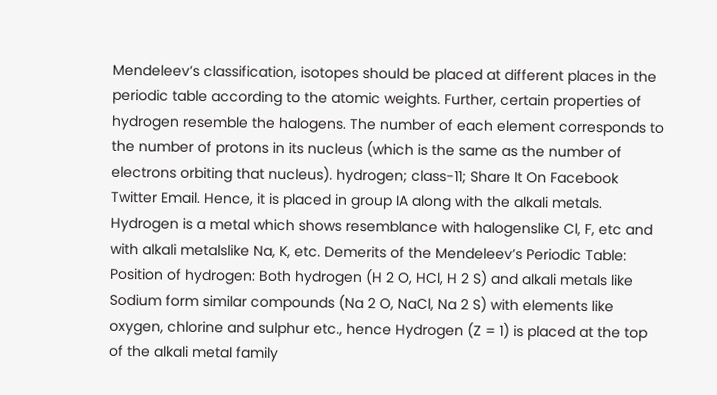Mendeleev’s classification, isotopes should be placed at different places in the periodic table according to the atomic weights. Further, certain properties of hydrogen resemble the halogens. The number of each element corresponds to the number of protons in its nucleus (which is the same as the number of electrons orbiting that nucleus). hydrogen; class-11; Share It On Facebook Twitter Email. Hence, it is placed in group IA along with the alkali metals. Hydrogen is a metal which shows resemblance with halogenslike Cl, F, etc and with alkali metalslike Na, K, etc. Demerits of the Mendeleev’s Periodic Table: Position of hydrogen: Both hydrogen (H 2 O, HCl, H 2 S) and alkali metals like Sodium form similar compounds (Na 2 O, NaCl, Na 2 S) with elements like oxygen, chlorine and sulphur etc., hence Hydrogen (Z = 1) is placed at the top of the alkali metal family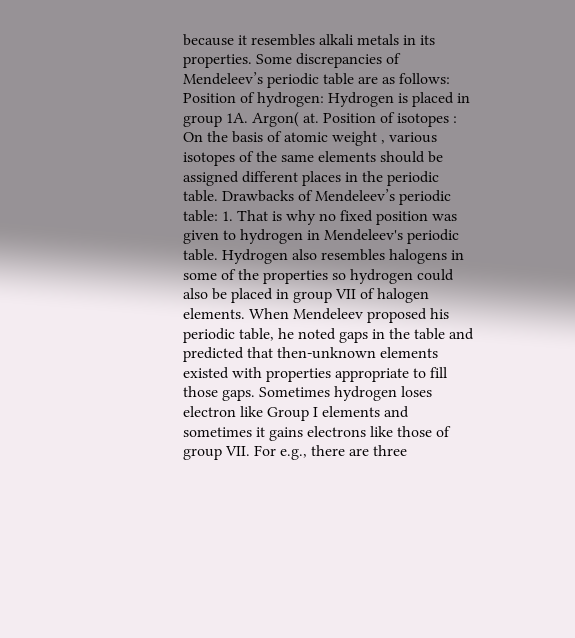because it resembles alkali metals in its properties. Some discrepancies of Mendeleev’s periodic table are as follows: Position of hydrogen: Hydrogen is placed in group 1A. Argon( at. Position of isotopes : On the basis of atomic weight , various isotopes of the same elements should be assigned different places in the periodic table. Drawbacks of Mendeleev’s periodic table: 1. That is why no fixed position was given to hydrogen in Mendeleev's periodic table. Hydrogen also resembles halogens in some of the properties so hydrogen could also be placed in group VII of halogen elements. When Mendeleev proposed his periodic table, he noted gaps in the table and predicted that then-unknown elements existed with properties appropriate to fill those gaps. Sometimes hydrogen loses electron like Group I elements and sometimes it gains electrons like those of group VII. For e.g., there are three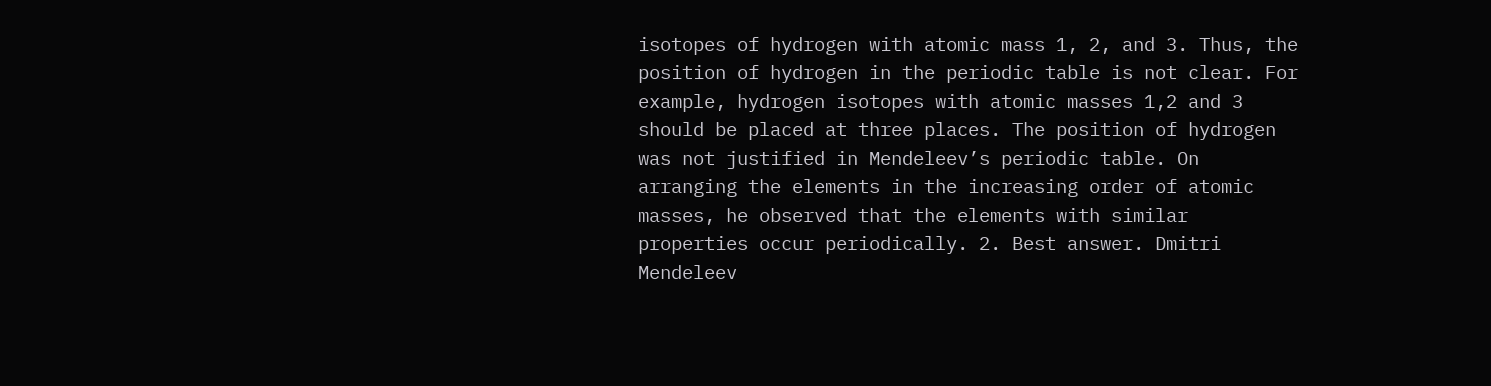isotopes of hydrogen with atomic mass 1, 2, and 3. Thus, the position of hydrogen in the periodic table is not clear. For example, hydrogen isotopes with atomic masses 1,2 and 3 should be placed at three places. The position of hydrogen was not justified in Mendeleev’s periodic table. On arranging the elements in the increasing order of atomic masses, he observed that the elements with similar properties occur periodically. 2. Best answer. Dmitri Mendeleev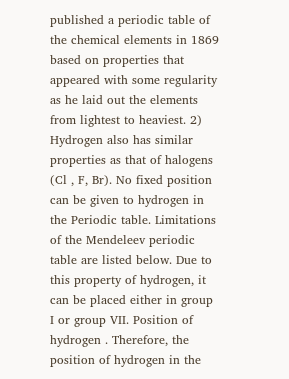published a periodic table of the chemical elements in 1869 based on properties that appeared with some regularity as he laid out the elements from lightest to heaviest. 2) Hydrogen also has similar properties as that of halogens (Cl , F, Br). No fixed position can be given to hydrogen in the Periodic table. Limitations of the Mendeleev periodic table are listed below. Due to this property of hydrogen, it can be placed either in group I or group VII. Position of hydrogen . Therefore, the position of hydrogen in the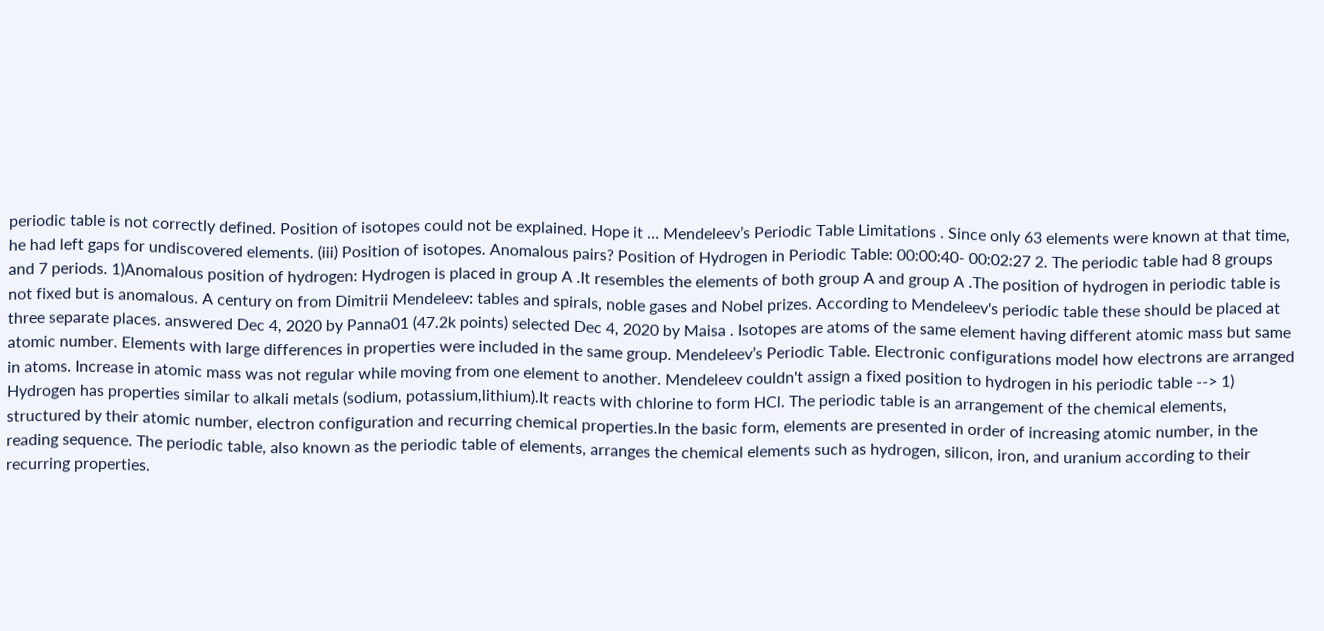periodic table is not correctly defined. Position of isotopes could not be explained. Hope it … Mendeleev’s Periodic Table Limitations . Since only 63 elements were known at that time, he had left gaps for undiscovered elements. (iii) Position of isotopes. Anomalous pairs? Position of Hydrogen in Periodic Table: 00:00:40- 00:02:27 2. The periodic table had 8 groups and 7 periods. 1)Anomalous position of hydrogen: Hydrogen is placed in group A .It resembles the elements of both group A and group A .The position of hydrogen in periodic table is not fixed but is anomalous. A century on from Dimitrii Mendeleev: tables and spirals, noble gases and Nobel prizes. According to Mendeleev's periodic table these should be placed at three separate places. answered Dec 4, 2020 by Panna01 (47.2k points) selected Dec 4, 2020 by Maisa . Isotopes are atoms of the same element having different atomic mass but same atomic number. Elements with large differences in properties were included in the same group. Mendeleev’s Periodic Table. Electronic configurations model how electrons are arranged in atoms. Increase in atomic mass was not regular while moving from one element to another. Mendeleev couldn't assign a fixed position to hydrogen in his periodic table --> 1) Hydrogen has properties similar to alkali metals (sodium, potassium,lithium).It reacts with chlorine to form HCl. The periodic table is an arrangement of the chemical elements, structured by their atomic number, electron configuration and recurring chemical properties.In the basic form, elements are presented in order of increasing atomic number, in the reading sequence. The periodic table, also known as the periodic table of elements, arranges the chemical elements such as hydrogen, silicon, iron, and uranium according to their recurring properties.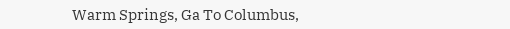Warm Springs, Ga To Columbus,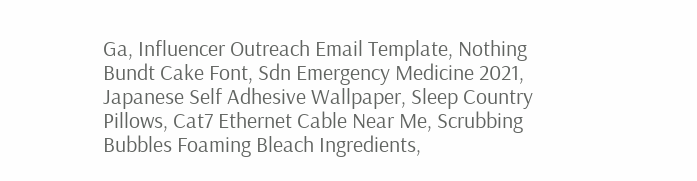Ga, Influencer Outreach Email Template, Nothing Bundt Cake Font, Sdn Emergency Medicine 2021, Japanese Self Adhesive Wallpaper, Sleep Country Pillows, Cat7 Ethernet Cable Near Me, Scrubbing Bubbles Foaming Bleach Ingredients,